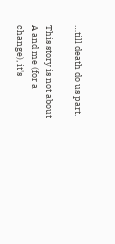…till death do us part.

This story is not about A and me (for a change), it's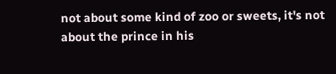not about some kind of zoo or sweets, it's not about the prince in his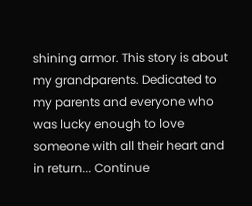shining armor. This story is about my grandparents. Dedicated to my parents and everyone who was lucky enough to love someone with all their heart and in return... Continue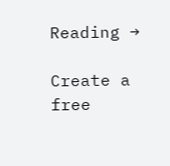Reading →

Create a free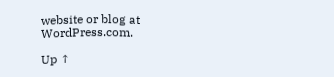website or blog at WordPress.com.

Up ↑